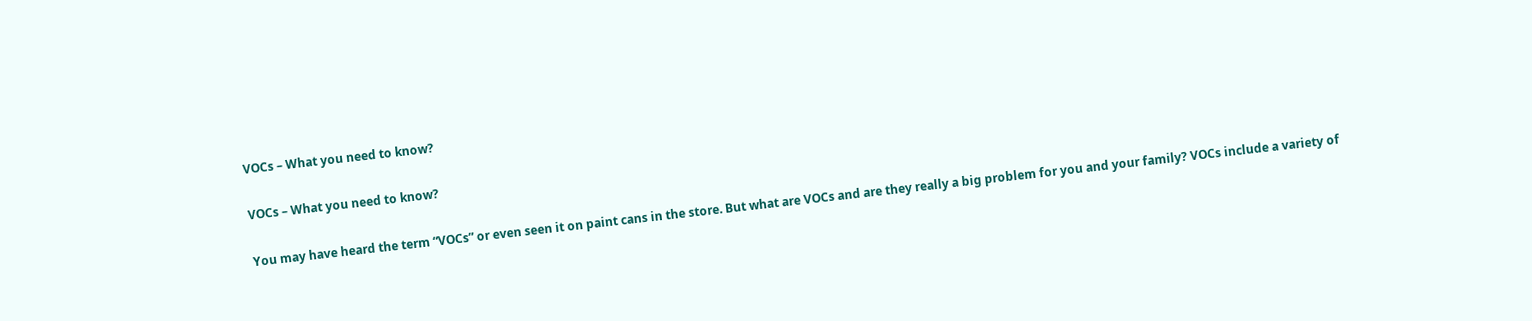VOCs – What you need to know?

VOCs – What you need to know?

You may have heard the term “VOCs” or even seen it on paint cans in the store. But what are VOCs and are they really a big problem for you and your family? VOCs include a variety of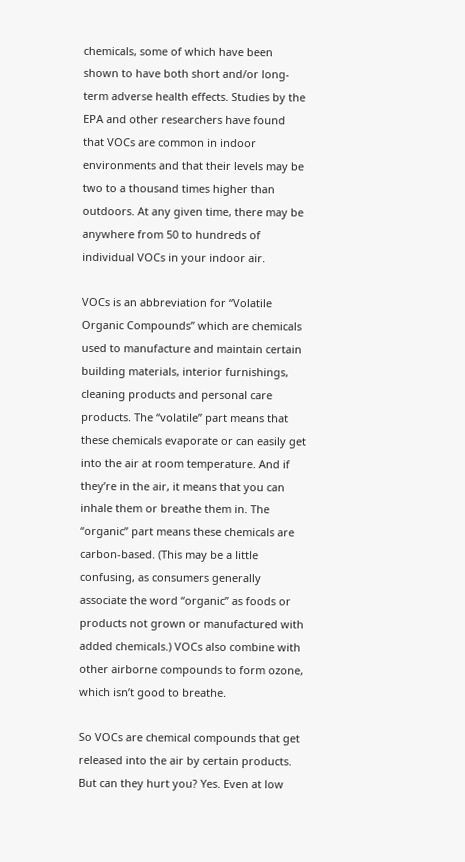chemicals, some of which have been shown to have both short and/or long-term adverse health effects. Studies by the EPA and other researchers have found that VOCs are common in indoor environments and that their levels may be two to a thousand times higher than outdoors. At any given time, there may be anywhere from 50 to hundreds of individual VOCs in your indoor air.

VOCs is an abbreviation for “Volatile Organic Compounds” which are chemicals used to manufacture and maintain certain building materials, interior furnishings, cleaning products and personal care products. The “volatile” part means that these chemicals evaporate or can easily get into the air at room temperature. And if they’re in the air, it means that you can inhale them or breathe them in. The “organic” part means these chemicals are carbon-based. (This may be a little confusing, as consumers generally associate the word “organic” as foods or products not grown or manufactured with added chemicals.) VOCs also combine with other airborne compounds to form ozone, which isn’t good to breathe.

So VOCs are chemical compounds that get released into the air by certain products. But can they hurt you? Yes. Even at low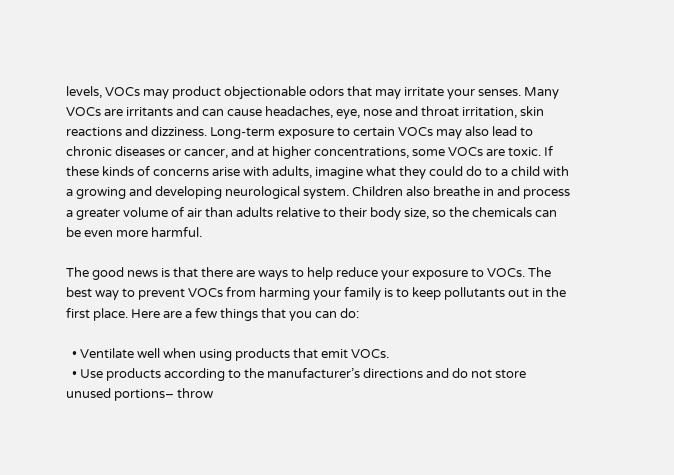levels, VOCs may product objectionable odors that may irritate your senses. Many VOCs are irritants and can cause headaches, eye, nose and throat irritation, skin reactions and dizziness. Long-term exposure to certain VOCs may also lead to chronic diseases or cancer, and at higher concentrations, some VOCs are toxic. If these kinds of concerns arise with adults, imagine what they could do to a child with a growing and developing neurological system. Children also breathe in and process a greater volume of air than adults relative to their body size, so the chemicals can be even more harmful.

The good news is that there are ways to help reduce your exposure to VOCs. The best way to prevent VOCs from harming your family is to keep pollutants out in the first place. Here are a few things that you can do:

  • Ventilate well when using products that emit VOCs.
  • Use products according to the manufacturer’s directions and do not store unused portions– throw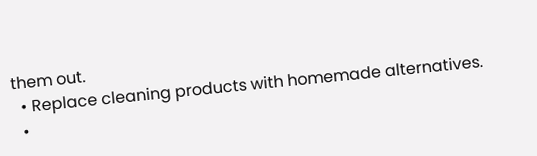them out.
  • Replace cleaning products with homemade alternatives.
  •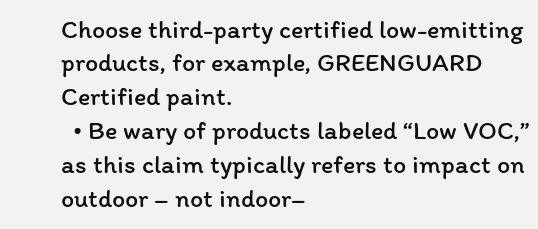Choose third-party certified low-emitting products, for example, GREENGUARD Certified paint.
  • Be wary of products labeled “Low VOC,” as this claim typically refers to impact on outdoor – not indoor–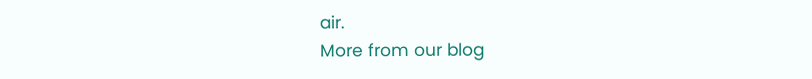air.
More from our blog